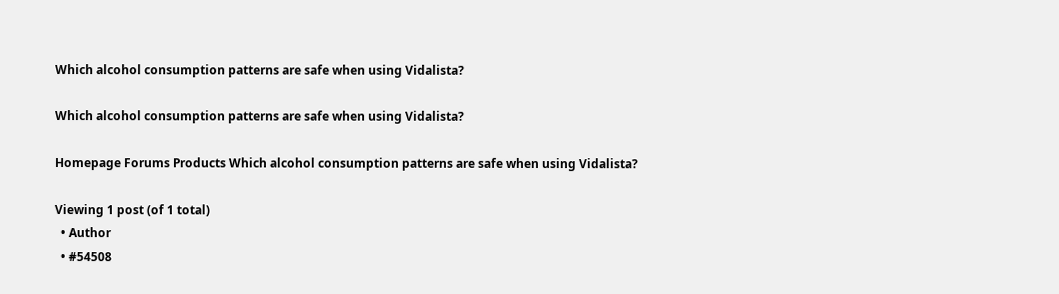Which alcohol consumption patterns are safe when using Vidalista?

Which alcohol consumption patterns are safe when using Vidalista?

Homepage Forums Products Which alcohol consumption patterns are safe when using Vidalista?

Viewing 1 post (of 1 total)
  • Author
  • #54508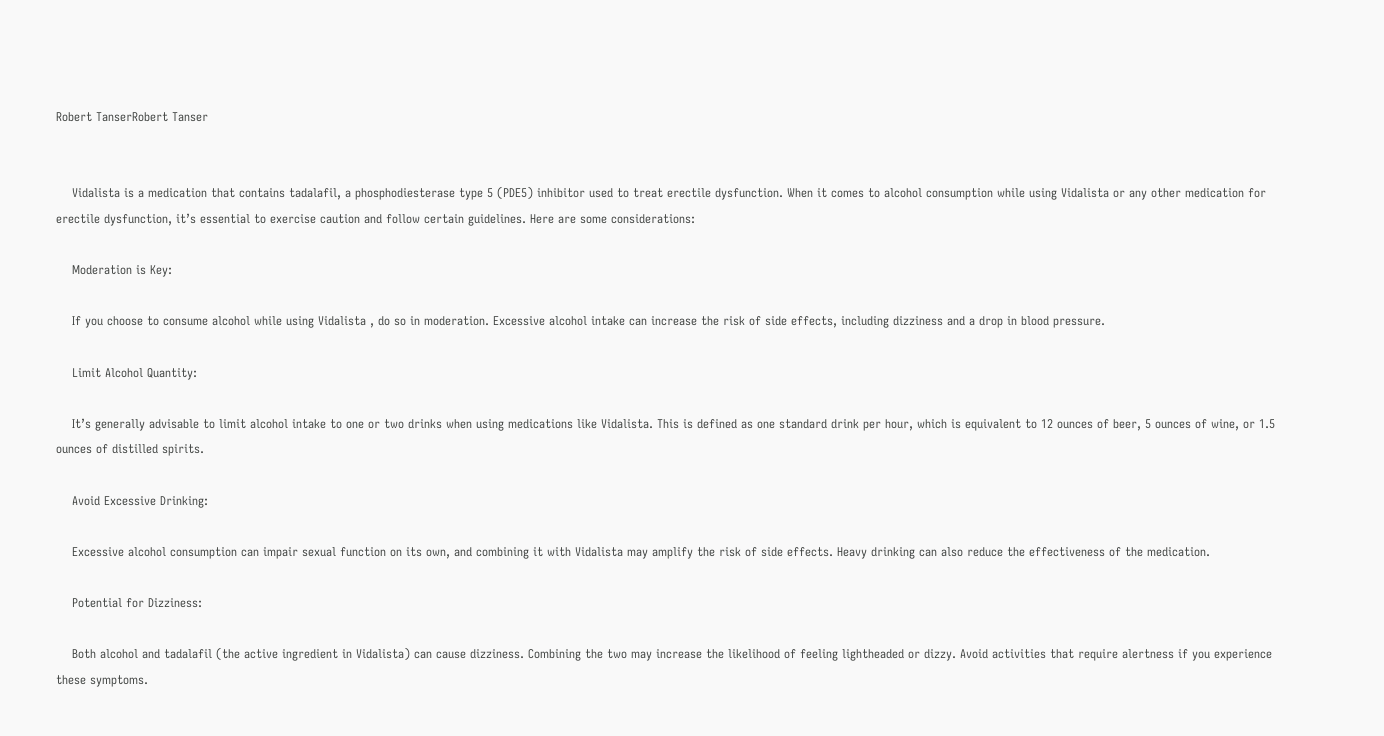Robert TanserRobert Tanser


    Vidalista is a medication that contains tadalafil, a phosphodiesterase type 5 (PDE5) inhibitor used to treat erectile dysfunction. When it comes to alcohol consumption while using Vidalista or any other medication for erectile dysfunction, it’s essential to exercise caution and follow certain guidelines. Here are some considerations:

    Moderation is Key:

    If you choose to consume alcohol while using Vidalista , do so in moderation. Excessive alcohol intake can increase the risk of side effects, including dizziness and a drop in blood pressure.

    Limit Alcohol Quantity:

    It’s generally advisable to limit alcohol intake to one or two drinks when using medications like Vidalista. This is defined as one standard drink per hour, which is equivalent to 12 ounces of beer, 5 ounces of wine, or 1.5 ounces of distilled spirits.

    Avoid Excessive Drinking:

    Excessive alcohol consumption can impair sexual function on its own, and combining it with Vidalista may amplify the risk of side effects. Heavy drinking can also reduce the effectiveness of the medication.

    Potential for Dizziness:

    Both alcohol and tadalafil (the active ingredient in Vidalista) can cause dizziness. Combining the two may increase the likelihood of feeling lightheaded or dizzy. Avoid activities that require alertness if you experience these symptoms.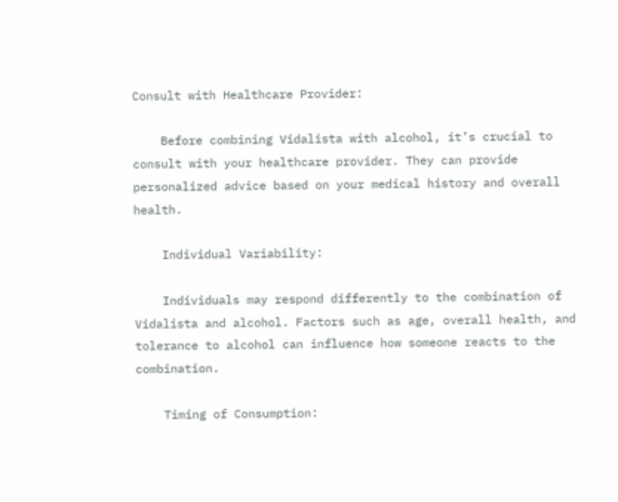Consult with Healthcare Provider:

    Before combining Vidalista with alcohol, it’s crucial to consult with your healthcare provider. They can provide personalized advice based on your medical history and overall health.

    Individual Variability:

    Individuals may respond differently to the combination of Vidalista and alcohol. Factors such as age, overall health, and tolerance to alcohol can influence how someone reacts to the combination.

    Timing of Consumption: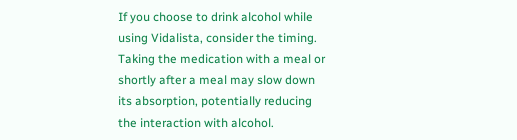If you choose to drink alcohol while using Vidalista, consider the timing. Taking the medication with a meal or shortly after a meal may slow down its absorption, potentially reducing the interaction with alcohol.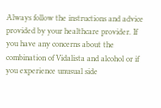Always follow the instructions and advice provided by your healthcare provider. If you have any concerns about the combination of Vidalista and alcohol or if you experience unusual side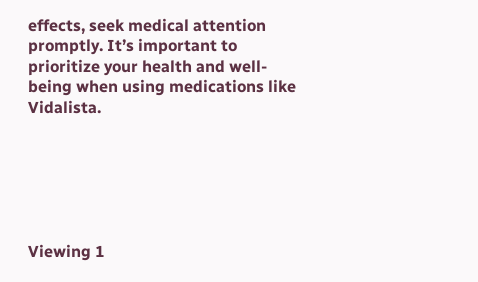effects, seek medical attention promptly. It’s important to prioritize your health and well-being when using medications like Vidalista.






Viewing 1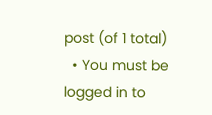post (of 1 total)
  • You must be logged in to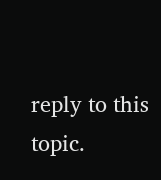reply to this topic.